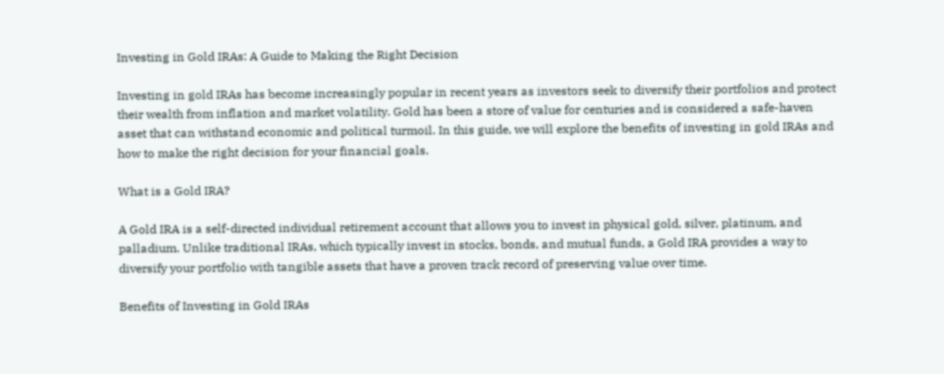Investing in Gold IRAs: A Guide to Making the Right Decision

Investing in gold IRAs has become increasingly popular in recent years as investors seek to diversify their portfolios and protect their wealth from inflation and market volatility. Gold has been a store of value for centuries and is considered a safe-haven asset that can withstand economic and political turmoil. In this guide, we will explore the benefits of investing in gold IRAs and how to make the right decision for your financial goals.

What is a Gold IRA?

A Gold IRA is a self-directed individual retirement account that allows you to invest in physical gold, silver, platinum, and palladium. Unlike traditional IRAs, which typically invest in stocks, bonds, and mutual funds, a Gold IRA provides a way to diversify your portfolio with tangible assets that have a proven track record of preserving value over time.

Benefits of Investing in Gold IRAs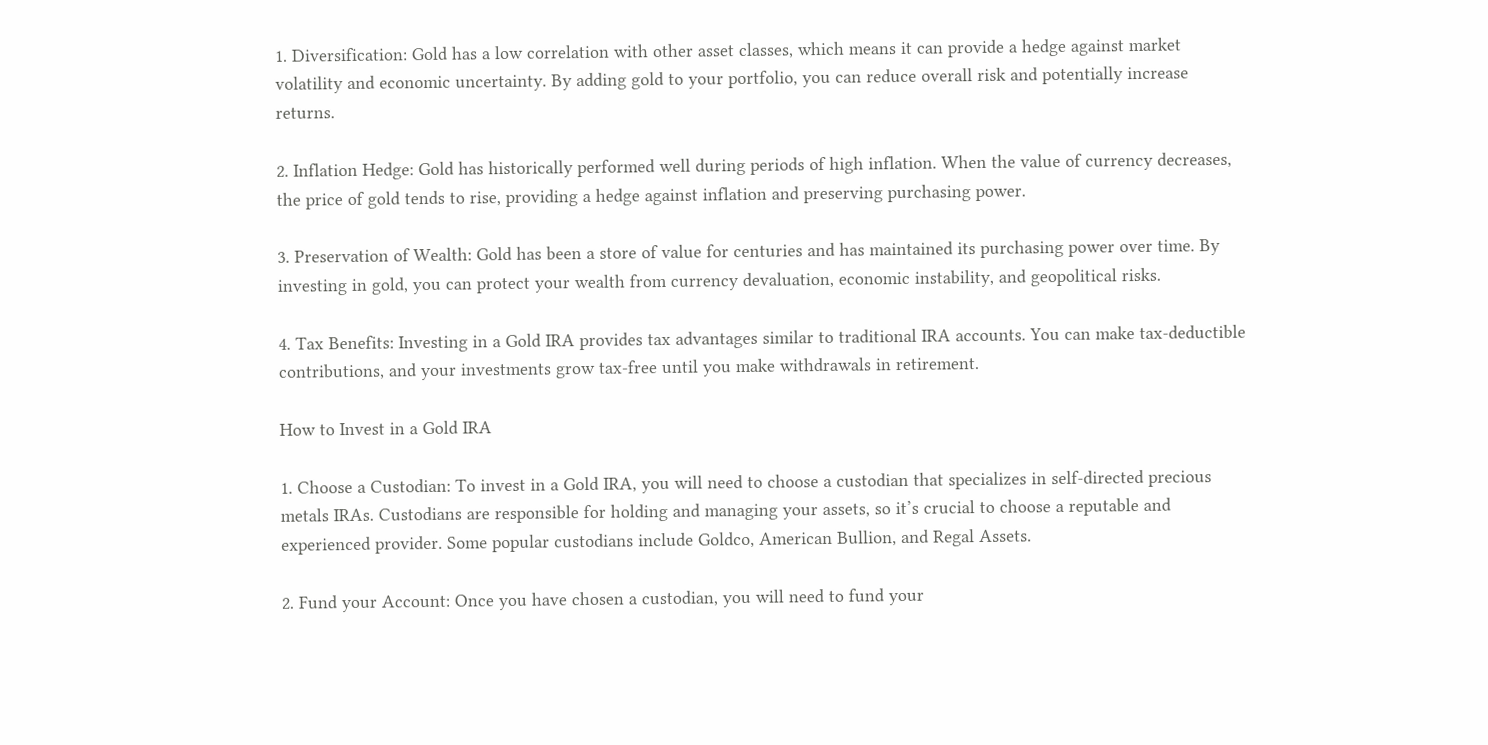1. Diversification: Gold has a low correlation with other asset classes, which means it can provide a hedge against market volatility and economic uncertainty. By adding gold to your portfolio, you can reduce overall risk and potentially increase returns.

2. Inflation Hedge: Gold has historically performed well during periods of high inflation. When the value of currency decreases, the price of gold tends to rise, providing a hedge against inflation and preserving purchasing power.

3. Preservation of Wealth: Gold has been a store of value for centuries and has maintained its purchasing power over time. By investing in gold, you can protect your wealth from currency devaluation, economic instability, and geopolitical risks.

4. Tax Benefits: Investing in a Gold IRA provides tax advantages similar to traditional IRA accounts. You can make tax-deductible contributions, and your investments grow tax-free until you make withdrawals in retirement.

How to Invest in a Gold IRA

1. Choose a Custodian: To invest in a Gold IRA, you will need to choose a custodian that specializes in self-directed precious metals IRAs. Custodians are responsible for holding and managing your assets, so it’s crucial to choose a reputable and experienced provider. Some popular custodians include Goldco, American Bullion, and Regal Assets.

2. Fund your Account: Once you have chosen a custodian, you will need to fund your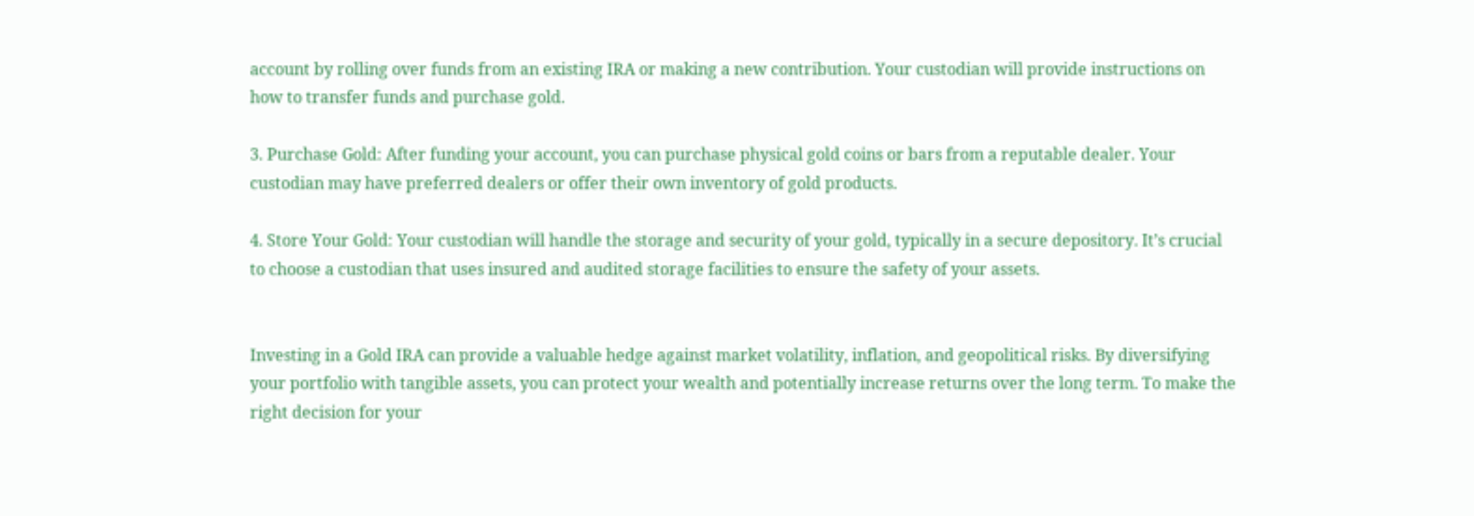account by rolling over funds from an existing IRA or making a new contribution. Your custodian will provide instructions on how to transfer funds and purchase gold.

3. Purchase Gold: After funding your account, you can purchase physical gold coins or bars from a reputable dealer. Your custodian may have preferred dealers or offer their own inventory of gold products.

4. Store Your Gold: Your custodian will handle the storage and security of your gold, typically in a secure depository. It’s crucial to choose a custodian that uses insured and audited storage facilities to ensure the safety of your assets.


Investing in a Gold IRA can provide a valuable hedge against market volatility, inflation, and geopolitical risks. By diversifying your portfolio with tangible assets, you can protect your wealth and potentially increase returns over the long term. To make the right decision for your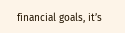financial goals, it’s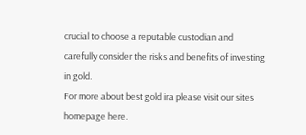crucial to choose a reputable custodian and carefully consider the risks and benefits of investing in gold.
For more about best gold ira please visit our sites homepage here.